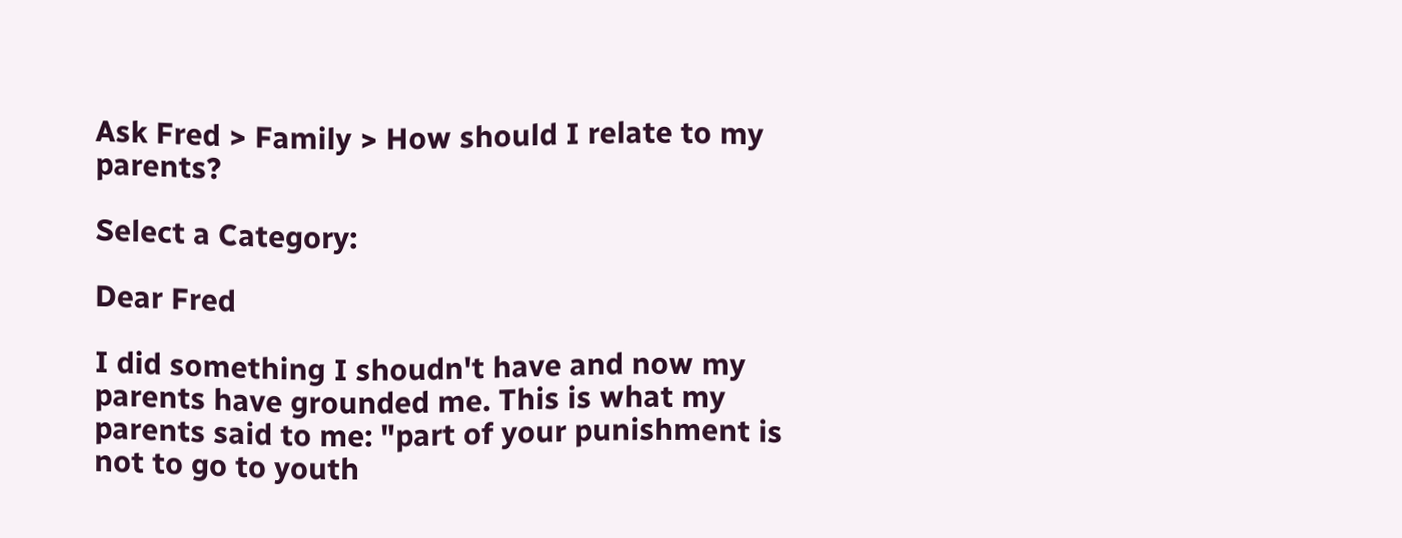Ask Fred > Family > How should I relate to my parents?

Select a Category:

Dear Fred

I did something I shoudn't have and now my parents have grounded me. This is what my parents said to me: "part of your punishment is not to go to youth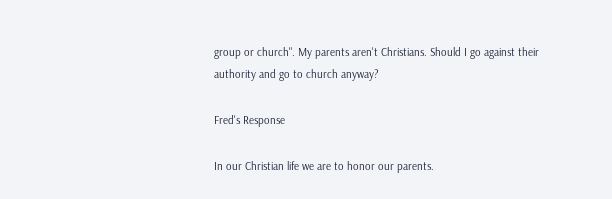group or church". My parents aren't Christians. Should I go against their authority and go to church anyway?

Fred's Response

In our Christian life we are to honor our parents.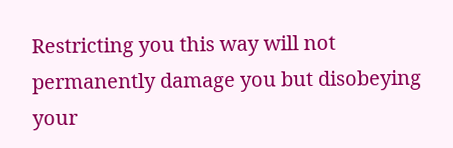Restricting you this way will not permanently damage you but disobeying your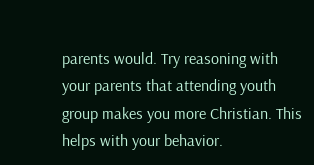parents would. Try reasoning with your parents that attending youth group makes you more Christian. This helps with your behavior.